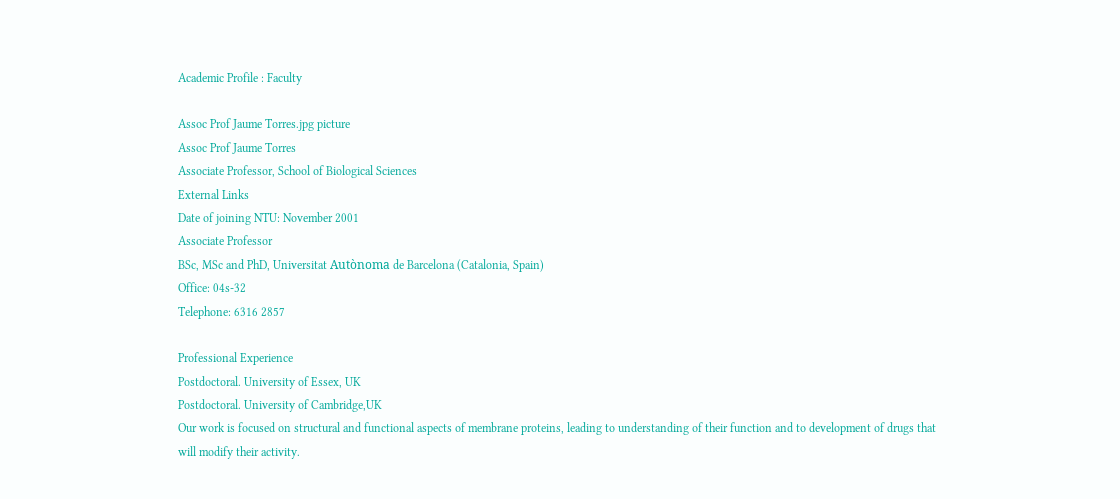Academic Profile : Faculty

Assoc Prof Jaume Torres.jpg picture
Assoc Prof Jaume Torres
Associate Professor, School of Biological Sciences
External Links
Date of joining NTU: November 2001
Associate Professor
BSc, MSc and PhD, Universitat Autònoma de Barcelona (Catalonia, Spain)
Office: 04s-32
Telephone: 6316 2857

Professional Experience
Postdoctoral. University of Essex, UK
Postdoctoral. University of Cambridge,UK
Our work is focused on structural and functional aspects of membrane proteins, leading to understanding of their function and to development of drugs that will modify their activity.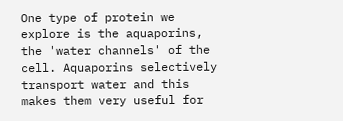One type of protein we explore is the aquaporins, the 'water channels' of the cell. Aquaporins selectively transport water and this makes them very useful for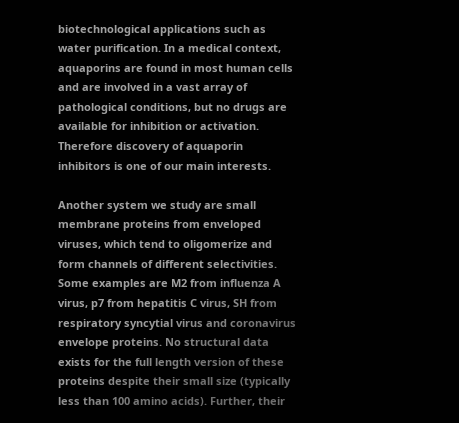biotechnological applications such as water purification. In a medical context, aquaporins are found in most human cells and are involved in a vast array of pathological conditions, but no drugs are available for inhibition or activation. Therefore discovery of aquaporin inhibitors is one of our main interests.

Another system we study are small membrane proteins from enveloped viruses, which tend to oligomerize and form channels of different selectivities. Some examples are M2 from influenza A virus, p7 from hepatitis C virus, SH from respiratory syncytial virus and coronavirus envelope proteins. No structural data exists for the full length version of these proteins despite their small size (typically less than 100 amino acids). Further, their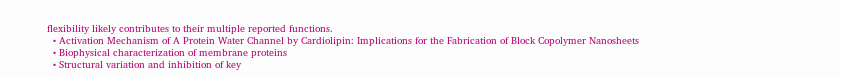flexibility likely contributes to their multiple reported functions.
  • Activation Mechanism of A Protein Water Channel by Cardiolipin: Implications for the Fabrication of Block Copolymer Nanosheets
  • Biophysical characterization of membrane proteins
  • Structural variation and inhibition of key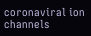coronaviral ion channels